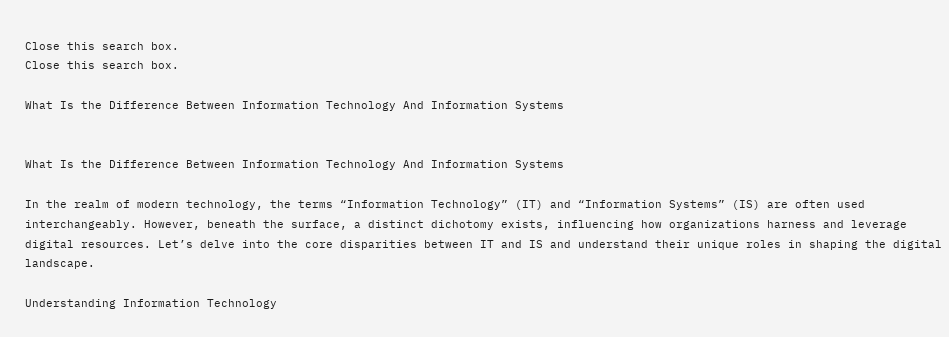Close this search box.
Close this search box.

What Is the Difference Between Information Technology And Information Systems


What Is the Difference Between Information Technology And Information Systems

In the realm of modern technology, the terms “Information Technology” (IT) and “Information Systems” (IS) are often used interchangeably. However, beneath the surface, a distinct dichotomy exists, influencing how organizations harness and leverage digital resources. Let’s delve into the core disparities between IT and IS and understand their unique roles in shaping the digital landscape.

Understanding Information Technology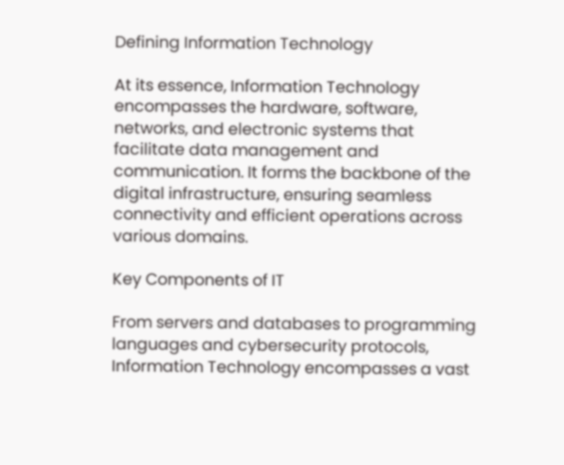Defining Information Technology

At its essence, Information Technology encompasses the hardware, software, networks, and electronic systems that facilitate data management and communication. It forms the backbone of the digital infrastructure, ensuring seamless connectivity and efficient operations across various domains.

Key Components of IT

From servers and databases to programming languages and cybersecurity protocols, Information Technology encompasses a vast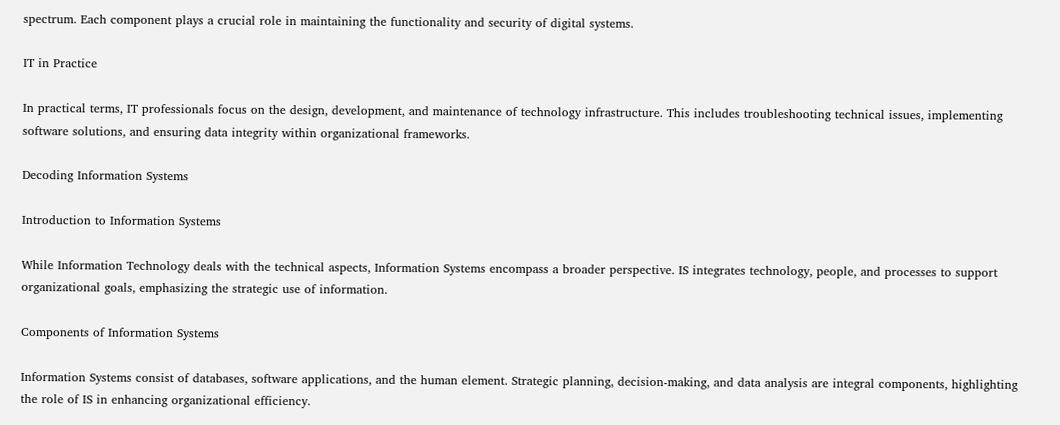spectrum. Each component plays a crucial role in maintaining the functionality and security of digital systems.

IT in Practice

In practical terms, IT professionals focus on the design, development, and maintenance of technology infrastructure. This includes troubleshooting technical issues, implementing software solutions, and ensuring data integrity within organizational frameworks.

Decoding Information Systems

Introduction to Information Systems

While Information Technology deals with the technical aspects, Information Systems encompass a broader perspective. IS integrates technology, people, and processes to support organizational goals, emphasizing the strategic use of information.

Components of Information Systems

Information Systems consist of databases, software applications, and the human element. Strategic planning, decision-making, and data analysis are integral components, highlighting the role of IS in enhancing organizational efficiency.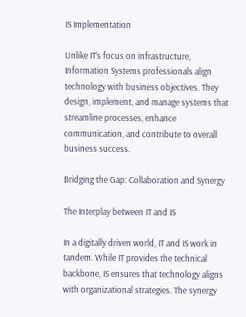IS Implementation

Unlike IT’s focus on infrastructure, Information Systems professionals align technology with business objectives. They design, implement, and manage systems that streamline processes, enhance communication, and contribute to overall business success.

Bridging the Gap: Collaboration and Synergy

The Interplay between IT and IS

In a digitally driven world, IT and IS work in tandem. While IT provides the technical backbone, IS ensures that technology aligns with organizational strategies. The synergy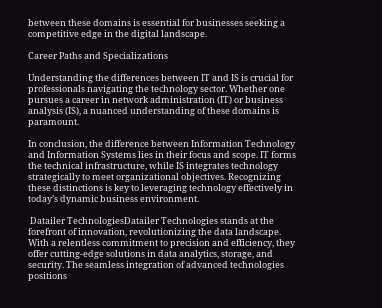between these domains is essential for businesses seeking a competitive edge in the digital landscape.

Career Paths and Specializations

Understanding the differences between IT and IS is crucial for professionals navigating the technology sector. Whether one pursues a career in network administration (IT) or business analysis (IS), a nuanced understanding of these domains is paramount.

In conclusion, the difference between Information Technology and Information Systems lies in their focus and scope. IT forms the technical infrastructure, while IS integrates technology strategically to meet organizational objectives. Recognizing these distinctions is key to leveraging technology effectively in today’s dynamic business environment.

 Datailer TechnologiesDatailer Technologies stands at the forefront of innovation, revolutionizing the data landscape. With a relentless commitment to precision and efficiency, they offer cutting-edge solutions in data analytics, storage, and security. The seamless integration of advanced technologies positions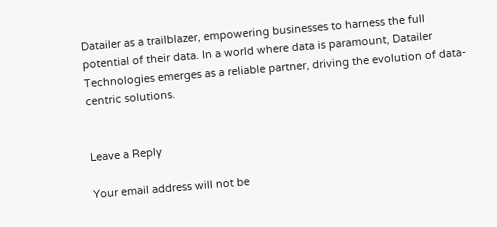Datailer as a trailblazer, empowering businesses to harness the full potential of their data. In a world where data is paramount, Datailer Technologies emerges as a reliable partner, driving the evolution of data-centric solutions.


Leave a Reply

Your email address will not be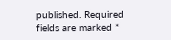published. Required fields are marked *